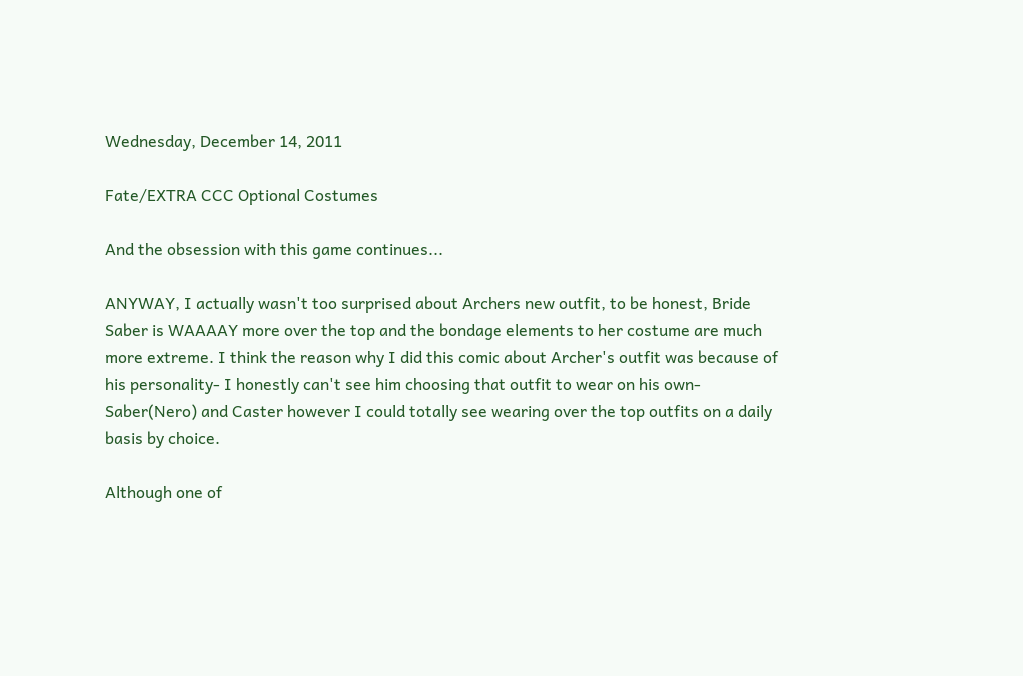Wednesday, December 14, 2011

Fate/EXTRA CCC Optional Costumes

And the obsession with this game continues...

ANYWAY, I actually wasn't too surprised about Archers new outfit, to be honest, Bride Saber is WAAAAY more over the top and the bondage elements to her costume are much more extreme. I think the reason why I did this comic about Archer's outfit was because of his personality- I honestly can't see him choosing that outfit to wear on his own- Saber(Nero) and Caster however I could totally see wearing over the top outfits on a daily basis by choice.

Although one of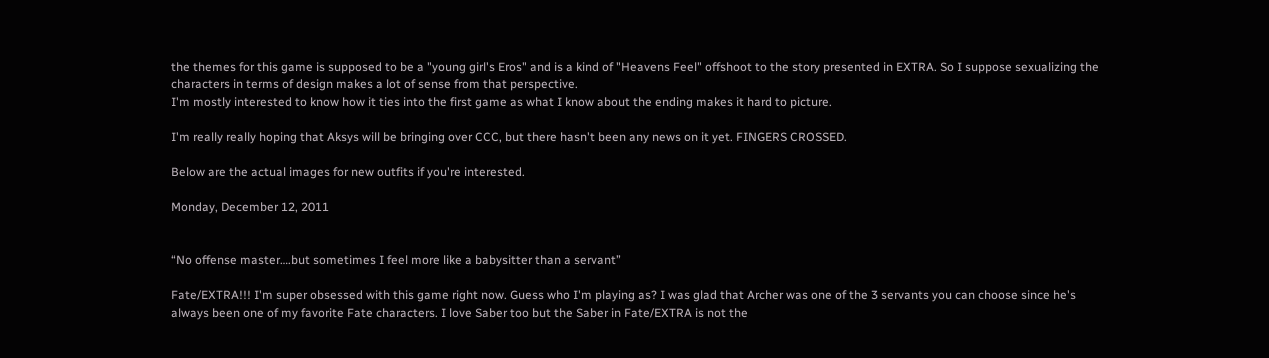the themes for this game is supposed to be a "young girl's Eros" and is a kind of "Heavens Feel" offshoot to the story presented in EXTRA. So I suppose sexualizing the characters in terms of design makes a lot of sense from that perspective.
I'm mostly interested to know how it ties into the first game as what I know about the ending makes it hard to picture.

I'm really really hoping that Aksys will be bringing over CCC, but there hasn't been any news on it yet. FINGERS CROSSED.

Below are the actual images for new outfits if you're interested.

Monday, December 12, 2011


“No offense master….but sometimes I feel more like a babysitter than a servant”

Fate/EXTRA!!! I'm super obsessed with this game right now. Guess who I'm playing as? I was glad that Archer was one of the 3 servants you can choose since he's always been one of my favorite Fate characters. I love Saber too but the Saber in Fate/EXTRA is not the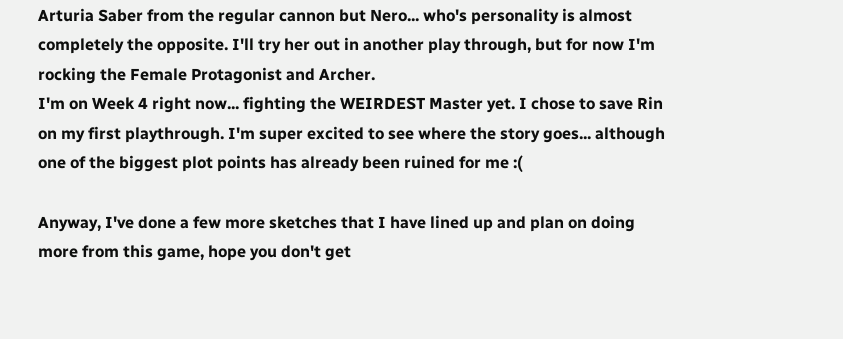Arturia Saber from the regular cannon but Nero... who's personality is almost completely the opposite. I'll try her out in another play through, but for now I'm rocking the Female Protagonist and Archer.
I'm on Week 4 right now... fighting the WEIRDEST Master yet. I chose to save Rin on my first playthrough. I'm super excited to see where the story goes... although one of the biggest plot points has already been ruined for me :(

Anyway, I've done a few more sketches that I have lined up and plan on doing more from this game, hope you don't get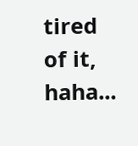tired of it, haha...